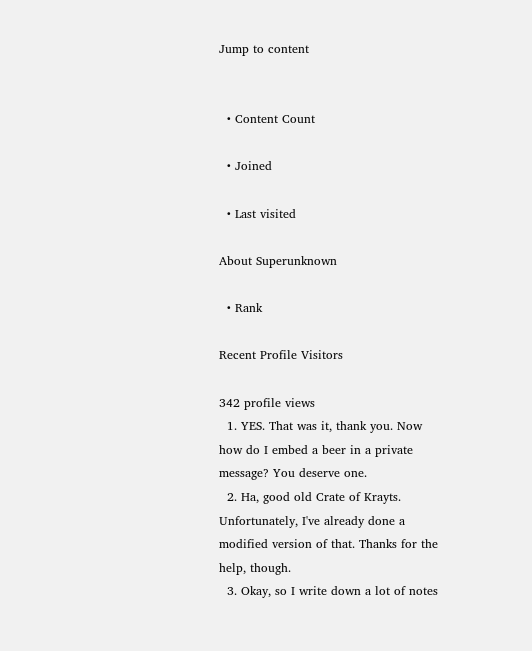Jump to content


  • Content Count

  • Joined

  • Last visited

About Superunknown

  • Rank

Recent Profile Visitors

342 profile views
  1. YES. That was it, thank you. Now how do I embed a beer in a private message? You deserve one.
  2. Ha, good old Crate of Krayts. Unfortunately, I've already done a modified version of that. Thanks for the help, though.
  3. Okay, so I write down a lot of notes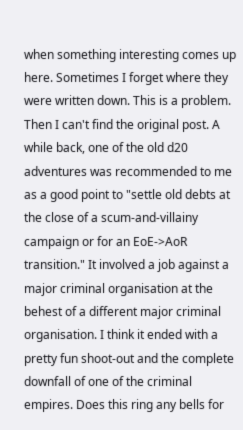when something interesting comes up here. Sometimes I forget where they were written down. This is a problem. Then I can't find the original post. A while back, one of the old d20 adventures was recommended to me as a good point to "settle old debts at the close of a scum-and-villainy campaign or for an EoE->AoR transition." It involved a job against a major criminal organisation at the behest of a different major criminal organisation. I think it ended with a pretty fun shoot-out and the complete downfall of one of the criminal empires. Does this ring any bells for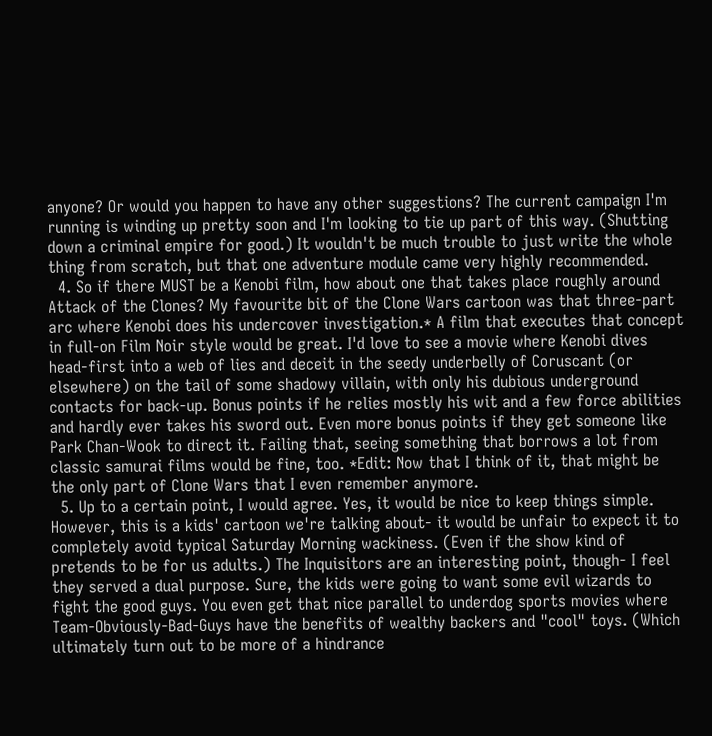anyone? Or would you happen to have any other suggestions? The current campaign I'm running is winding up pretty soon and I'm looking to tie up part of this way. (Shutting down a criminal empire for good.) It wouldn't be much trouble to just write the whole thing from scratch, but that one adventure module came very highly recommended.
  4. So if there MUST be a Kenobi film, how about one that takes place roughly around Attack of the Clones? My favourite bit of the Clone Wars cartoon was that three-part arc where Kenobi does his undercover investigation.* A film that executes that concept in full-on Film Noir style would be great. I'd love to see a movie where Kenobi dives head-first into a web of lies and deceit in the seedy underbelly of Coruscant (or elsewhere) on the tail of some shadowy villain, with only his dubious underground contacts for back-up. Bonus points if he relies mostly his wit and a few force abilities and hardly ever takes his sword out. Even more bonus points if they get someone like Park Chan-Wook to direct it. Failing that, seeing something that borrows a lot from classic samurai films would be fine, too. *Edit: Now that I think of it, that might be the only part of Clone Wars that I even remember anymore.
  5. Up to a certain point, I would agree. Yes, it would be nice to keep things simple. However, this is a kids' cartoon we're talking about- it would be unfair to expect it to completely avoid typical Saturday Morning wackiness. (Even if the show kind of pretends to be for us adults.) The Inquisitors are an interesting point, though- I feel they served a dual purpose. Sure, the kids were going to want some evil wizards to fight the good guys. You even get that nice parallel to underdog sports movies where Team-Obviously-Bad-Guys have the benefits of wealthy backers and "cool" toys. (Which ultimately turn out to be more of a hindrance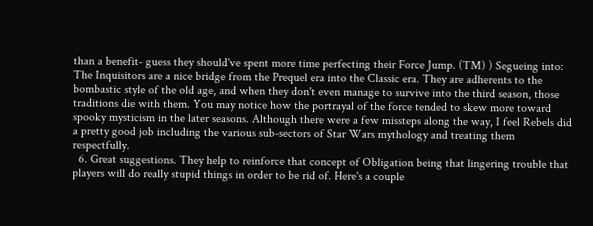than a benefit- guess they should've spent more time perfecting their Force Jump. (TM) ) Segueing into: The Inquisitors are a nice bridge from the Prequel era into the Classic era. They are adherents to the bombastic style of the old age, and when they don't even manage to survive into the third season, those traditions die with them. You may notice how the portrayal of the force tended to skew more toward spooky mysticism in the later seasons. Although there were a few missteps along the way, I feel Rebels did a pretty good job including the various sub-sectors of Star Wars mythology and treating them respectfully.
  6. Great suggestions. They help to reinforce that concept of Obligation being that lingering trouble that players will do really stupid things in order to be rid of. Here's a couple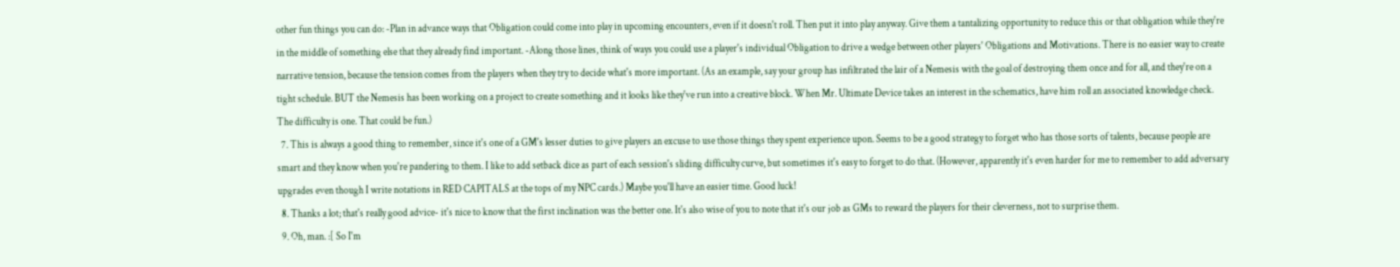other fun things you can do: -Plan in advance ways that Obligation could come into play in upcoming encounters, even if it doesn't roll. Then put it into play anyway. Give them a tantalizing opportunity to reduce this or that obligation while they're in the middle of something else that they already find important. -Along those lines, think of ways you could use a player's individual Obligation to drive a wedge between other players' Obligations and Motivations. There is no easier way to create narrative tension, because the tension comes from the players when they try to decide what's more important. (As an example, say your group has infiltrated the lair of a Nemesis with the goal of destroying them once and for all, and they're on a tight schedule. BUT the Nemesis has been working on a project to create something and it looks like they've run into a creative block. When Mr. Ultimate Device takes an interest in the schematics, have him roll an associated knowledge check. The difficulty is one. That could be fun.)
  7. This is always a good thing to remember, since it's one of a GM's lesser duties to give players an excuse to use those things they spent experience upon. Seems to be a good strategy to forget who has those sorts of talents, because people are smart and they know when you're pandering to them. I like to add setback dice as part of each session's sliding difficulty curve, but sometimes it's easy to forget to do that. (However, apparently it's even harder for me to remember to add adversary upgrades even though I write notations in RED CAPITALS at the tops of my NPC cards.) Maybe you'll have an easier time. Good luck!
  8. Thanks a lot; that's really good advice- it's nice to know that the first inclination was the better one. It's also wise of you to note that it's our job as GMs to reward the players for their cleverness, not to surprise them.
  9. Oh, man. :[ So I'm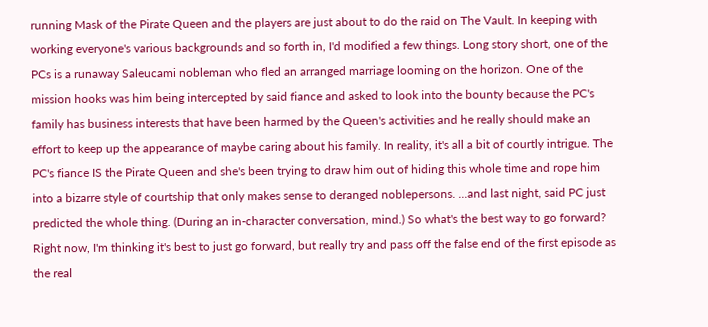running Mask of the Pirate Queen and the players are just about to do the raid on The Vault. In keeping with working everyone's various backgrounds and so forth in, I'd modified a few things. Long story short, one of the PCs is a runaway Saleucami nobleman who fled an arranged marriage looming on the horizon. One of the mission hooks was him being intercepted by said fiance and asked to look into the bounty because the PC's family has business interests that have been harmed by the Queen's activities and he really should make an effort to keep up the appearance of maybe caring about his family. In reality, it's all a bit of courtly intrigue. The PC's fiance IS the Pirate Queen and she's been trying to draw him out of hiding this whole time and rope him into a bizarre style of courtship that only makes sense to deranged noblepersons. ...and last night, said PC just predicted the whole thing. (During an in-character conversation, mind.) So what's the best way to go forward? Right now, I'm thinking it's best to just go forward, but really try and pass off the false end of the first episode as the real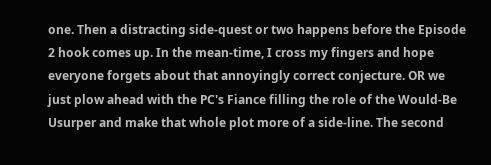one. Then a distracting side-quest or two happens before the Episode 2 hook comes up. In the mean-time, I cross my fingers and hope everyone forgets about that annoyingly correct conjecture. OR we just plow ahead with the PC's Fiance filling the role of the Would-Be Usurper and make that whole plot more of a side-line. The second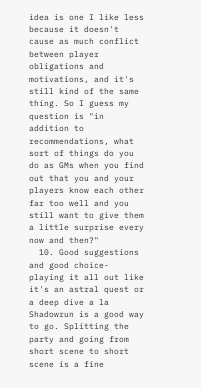idea is one I like less because it doesn't cause as much conflict between player obligations and motivations, and it's still kind of the same thing. So I guess my question is "in addition to recommendations, what sort of things do you do as GMs when you find out that you and your players know each other far too well and you still want to give them a little surprise every now and then?"
  10. Good suggestions and good choice- playing it all out like it's an astral quest or a deep dive a la Shadowrun is a good way to go. Splitting the party and going from short scene to short scene is a fine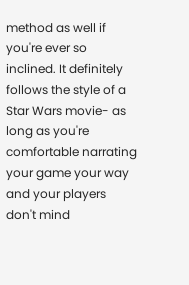method as well if you're ever so inclined. It definitely follows the style of a Star Wars movie- as long as you're comfortable narrating your game your way and your players don't mind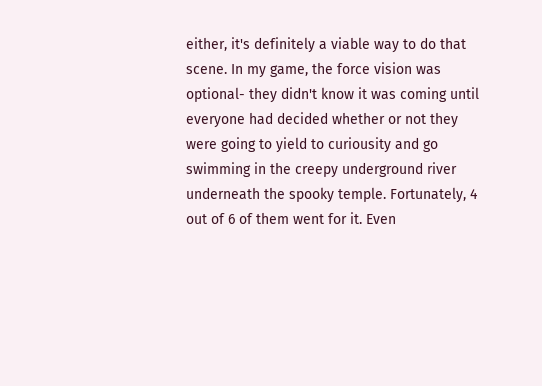either, it's definitely a viable way to do that scene. In my game, the force vision was optional- they didn't know it was coming until everyone had decided whether or not they were going to yield to curiousity and go swimming in the creepy underground river underneath the spooky temple. Fortunately, 4 out of 6 of them went for it. Even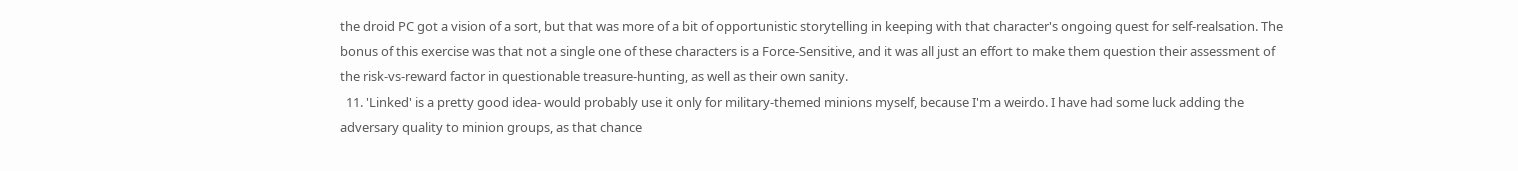the droid PC got a vision of a sort, but that was more of a bit of opportunistic storytelling in keeping with that character's ongoing quest for self-realsation. The bonus of this exercise was that not a single one of these characters is a Force-Sensitive, and it was all just an effort to make them question their assessment of the risk-vs-reward factor in questionable treasure-hunting, as well as their own sanity.
  11. 'Linked' is a pretty good idea- would probably use it only for military-themed minions myself, because I'm a weirdo. I have had some luck adding the adversary quality to minion groups, as that chance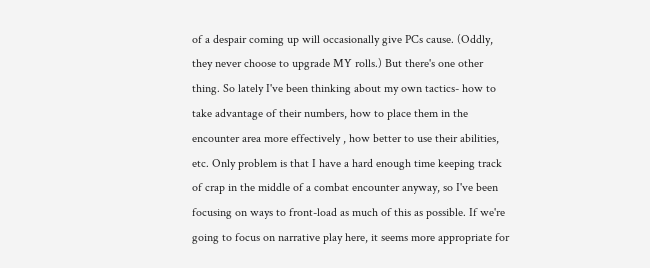of a despair coming up will occasionally give PCs cause. (Oddly, they never choose to upgrade MY rolls.) But there's one other thing. So lately I've been thinking about my own tactics- how to take advantage of their numbers, how to place them in the encounter area more effectively , how better to use their abilities, etc. Only problem is that I have a hard enough time keeping track of crap in the middle of a combat encounter anyway, so I've been focusing on ways to front-load as much of this as possible. If we're going to focus on narrative play here, it seems more appropriate for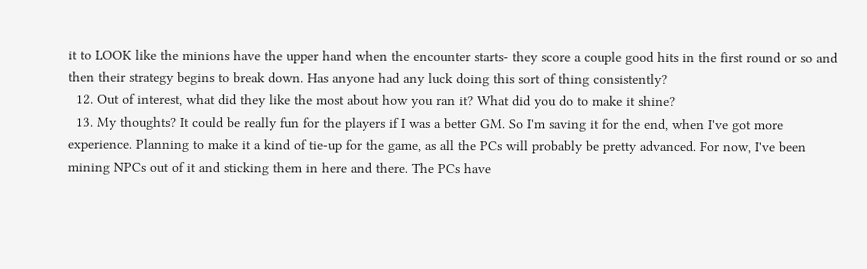it to LOOK like the minions have the upper hand when the encounter starts- they score a couple good hits in the first round or so and then their strategy begins to break down. Has anyone had any luck doing this sort of thing consistently?
  12. Out of interest, what did they like the most about how you ran it? What did you do to make it shine?
  13. My thoughts? It could be really fun for the players if I was a better GM. So I'm saving it for the end, when I've got more experience. Planning to make it a kind of tie-up for the game, as all the PCs will probably be pretty advanced. For now, I've been mining NPCs out of it and sticking them in here and there. The PCs have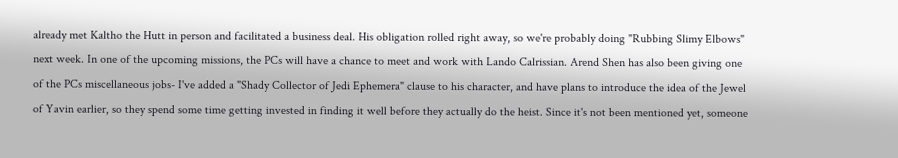already met Kaltho the Hutt in person and facilitated a business deal. His obligation rolled right away, so we're probably doing "Rubbing Slimy Elbows" next week. In one of the upcoming missions, the PCs will have a chance to meet and work with Lando Calrissian. Arend Shen has also been giving one of the PCs miscellaneous jobs- I've added a "Shady Collector of Jedi Ephemera" clause to his character, and have plans to introduce the idea of the Jewel of Yavin earlier, so they spend some time getting invested in finding it well before they actually do the heist. Since it's not been mentioned yet, someone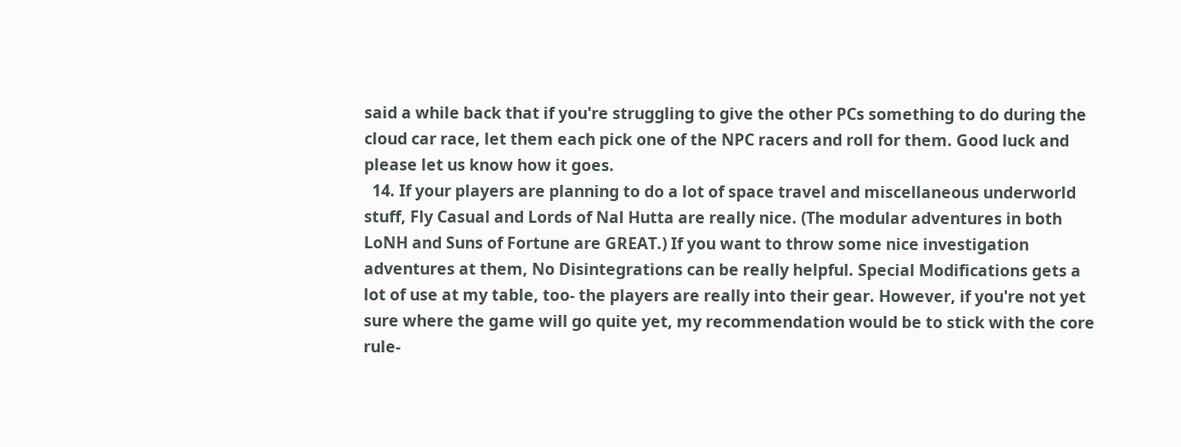said a while back that if you're struggling to give the other PCs something to do during the cloud car race, let them each pick one of the NPC racers and roll for them. Good luck and please let us know how it goes.
  14. If your players are planning to do a lot of space travel and miscellaneous underworld stuff, Fly Casual and Lords of Nal Hutta are really nice. (The modular adventures in both LoNH and Suns of Fortune are GREAT.) If you want to throw some nice investigation adventures at them, No Disintegrations can be really helpful. Special Modifications gets a lot of use at my table, too- the players are really into their gear. However, if you're not yet sure where the game will go quite yet, my recommendation would be to stick with the core rule-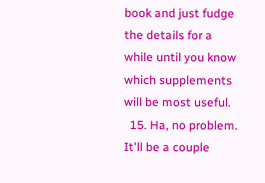book and just fudge the details for a while until you know which supplements will be most useful.
  15. Ha, no problem. It'll be a couple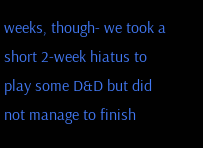weeks, though- we took a short 2-week hiatus to play some D&D but did not manage to finish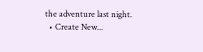the adventure last night.
  • Create New...